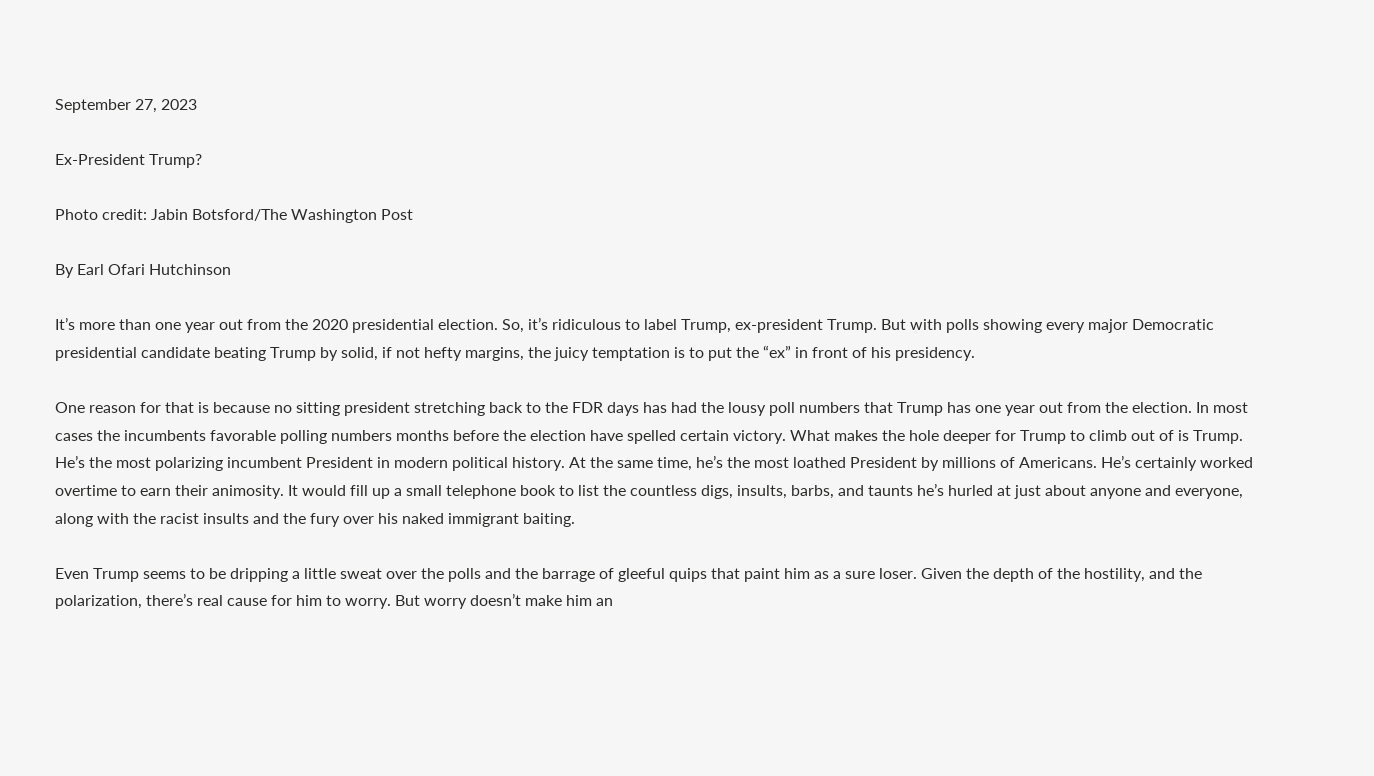September 27, 2023

Ex-President Trump?

Photo credit: Jabin Botsford/The Washington Post

By Earl Ofari Hutchinson

It’s more than one year out from the 2020 presidential election. So, it’s ridiculous to label Trump, ex-president Trump. But with polls showing every major Democratic presidential candidate beating Trump by solid, if not hefty margins, the juicy temptation is to put the “ex” in front of his presidency.

One reason for that is because no sitting president stretching back to the FDR days has had the lousy poll numbers that Trump has one year out from the election. In most cases the incumbents favorable polling numbers months before the election have spelled certain victory. What makes the hole deeper for Trump to climb out of is Trump. He’s the most polarizing incumbent President in modern political history. At the same time, he’s the most loathed President by millions of Americans. He’s certainly worked overtime to earn their animosity. It would fill up a small telephone book to list the countless digs, insults, barbs, and taunts he’s hurled at just about anyone and everyone, along with the racist insults and the fury over his naked immigrant baiting.

Even Trump seems to be dripping a little sweat over the polls and the barrage of gleeful quips that paint him as a sure loser. Given the depth of the hostility, and the polarization, there’s real cause for him to worry. But worry doesn’t make him an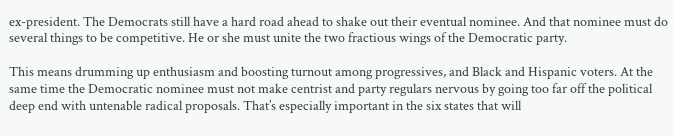ex-president. The Democrats still have a hard road ahead to shake out their eventual nominee. And that nominee must do several things to be competitive. He or she must unite the two fractious wings of the Democratic party.

This means drumming up enthusiasm and boosting turnout among progressives, and Black and Hispanic voters. At the same time the Democratic nominee must not make centrist and party regulars nervous by going too far off the political deep end with untenable radical proposals. That’s especially important in the six states that will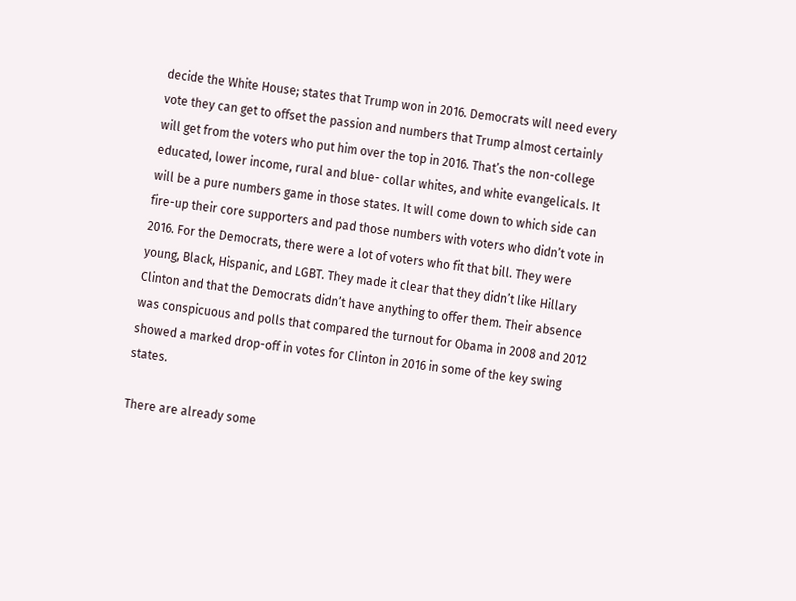decide the White House; states that Trump won in 2016. Democrats will need every vote they can get to offset the passion and numbers that Trump almost certainly will get from the voters who put him over the top in 2016. That’s the non-college educated, lower income, rural and blue- collar whites, and white evangelicals. It will be a pure numbers game in those states. It will come down to which side can fire-up their core supporters and pad those numbers with voters who didn’t vote in 2016. For the Democrats, there were a lot of voters who fit that bill. They were young, Black, Hispanic, and LGBT. They made it clear that they didn’t like Hillary Clinton and that the Democrats didn’t have anything to offer them. Their absence was conspicuous and polls that compared the turnout for Obama in 2008 and 2012 showed a marked drop-off in votes for Clinton in 2016 in some of the key swing states.

There are already some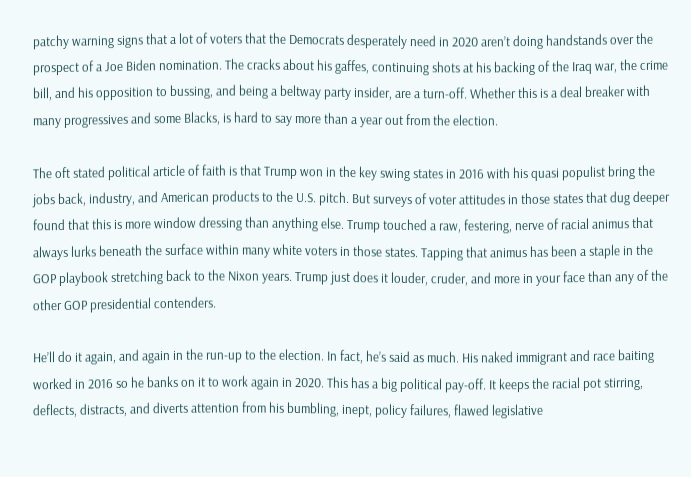patchy warning signs that a lot of voters that the Democrats desperately need in 2020 aren’t doing handstands over the prospect of a Joe Biden nomination. The cracks about his gaffes, continuing shots at his backing of the Iraq war, the crime bill, and his opposition to bussing, and being a beltway party insider, are a turn-off. Whether this is a deal breaker with many progressives and some Blacks, is hard to say more than a year out from the election.

The oft stated political article of faith is that Trump won in the key swing states in 2016 with his quasi populist bring the jobs back, industry, and American products to the U.S. pitch. But surveys of voter attitudes in those states that dug deeper found that this is more window dressing than anything else. Trump touched a raw, festering, nerve of racial animus that always lurks beneath the surface within many white voters in those states. Tapping that animus has been a staple in the GOP playbook stretching back to the Nixon years. Trump just does it louder, cruder, and more in your face than any of the other GOP presidential contenders.

He’ll do it again, and again in the run-up to the election. In fact, he’s said as much. His naked immigrant and race baiting worked in 2016 so he banks on it to work again in 2020. This has a big political pay-off. It keeps the racial pot stirring, deflects, distracts, and diverts attention from his bumbling, inept, policy failures, flawed legislative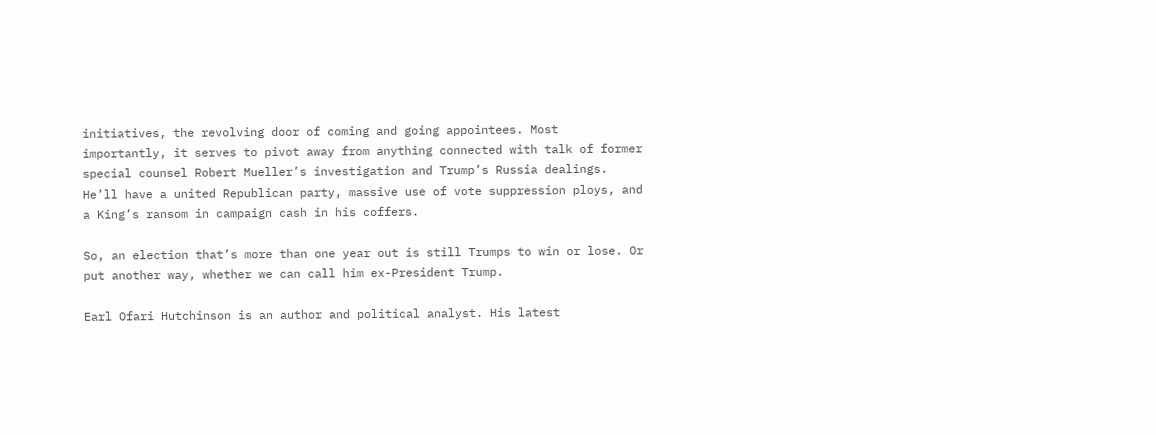initiatives, the revolving door of coming and going appointees. Most importantly, it serves to pivot away from anything connected with talk of former special counsel Robert Mueller’s investigation and Trump’s Russia dealings. He’ll have a united Republican party, massive use of vote suppression ploys, and a King’s ransom in campaign cash in his coffers.

So, an election that’s more than one year out is still Trumps to win or lose. Or put another way, whether we can call him ex-President Trump.

Earl Ofari Hutchinson is an author and political analyst. His latest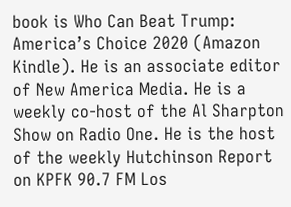book is Who Can Beat Trump: America’s Choice 2020 (Amazon Kindle). He is an associate editor of New America Media. He is a weekly co-host of the Al Sharpton Show on Radio One. He is the host of the weekly Hutchinson Report on KPFK 90.7 FM Los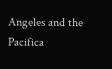Angeles and the Pacifica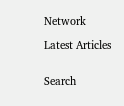Network

Latest Articles


Search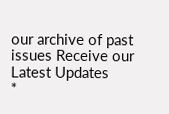our archive of past issues Receive our Latest Updates
*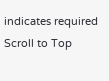indicates required
Scroll to Top